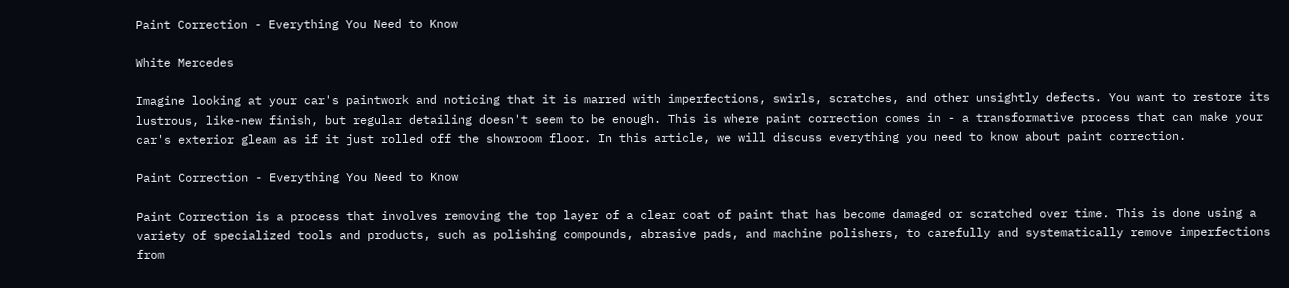Paint Correction - Everything You Need to Know

White Mercedes

Imagine looking at your car's paintwork and noticing that it is marred with imperfections, swirls, scratches, and other unsightly defects. You want to restore its lustrous, like-new finish, but regular detailing doesn't seem to be enough. This is where paint correction comes in - a transformative process that can make your car's exterior gleam as if it just rolled off the showroom floor. In this article, we will discuss everything you need to know about paint correction.

Paint Correction - Everything You Need to Know

Paint Correction is a process that involves removing the top layer of a clear coat of paint that has become damaged or scratched over time. This is done using a variety of specialized tools and products, such as polishing compounds, abrasive pads, and machine polishers, to carefully and systematically remove imperfections from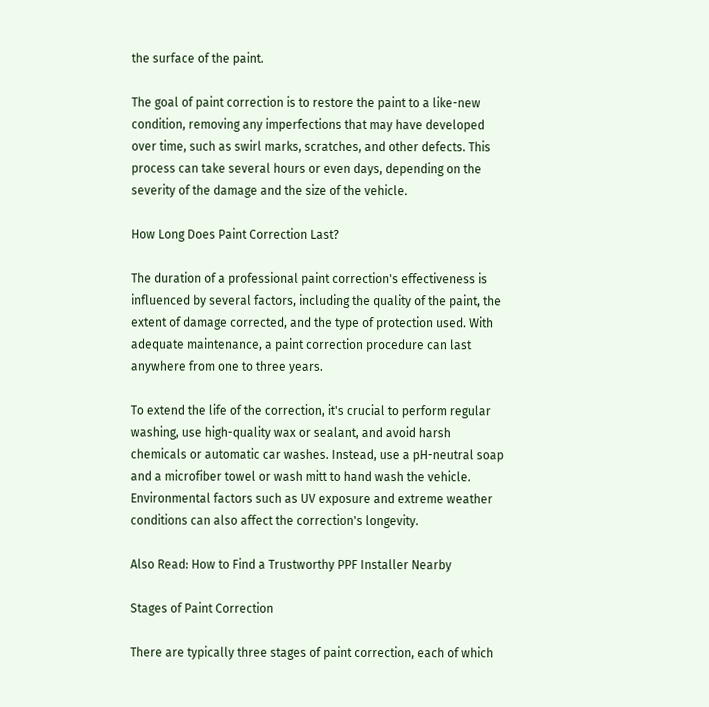the surface of the paint.

The goal of paint correction is to restore the paint to a like-new condition, removing any imperfections that may have developed over time, such as swirl marks, scratches, and other defects. This process can take several hours or even days, depending on the severity of the damage and the size of the vehicle.

How Long Does Paint Correction Last?

The duration of a professional paint correction's effectiveness is influenced by several factors, including the quality of the paint, the extent of damage corrected, and the type of protection used. With adequate maintenance, a paint correction procedure can last anywhere from one to three years.

To extend the life of the correction, it's crucial to perform regular washing, use high-quality wax or sealant, and avoid harsh chemicals or automatic car washes. Instead, use a pH-neutral soap and a microfiber towel or wash mitt to hand wash the vehicle. Environmental factors such as UV exposure and extreme weather conditions can also affect the correction's longevity.

Also Read: How to Find a Trustworthy PPF Installer Nearby

Stages of Paint Correction

There are typically three stages of paint correction, each of which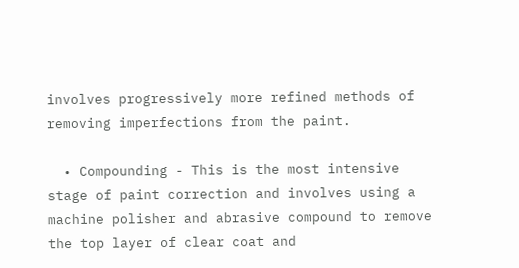involves progressively more refined methods of removing imperfections from the paint.

  • Compounding - This is the most intensive stage of paint correction and involves using a machine polisher and abrasive compound to remove the top layer of clear coat and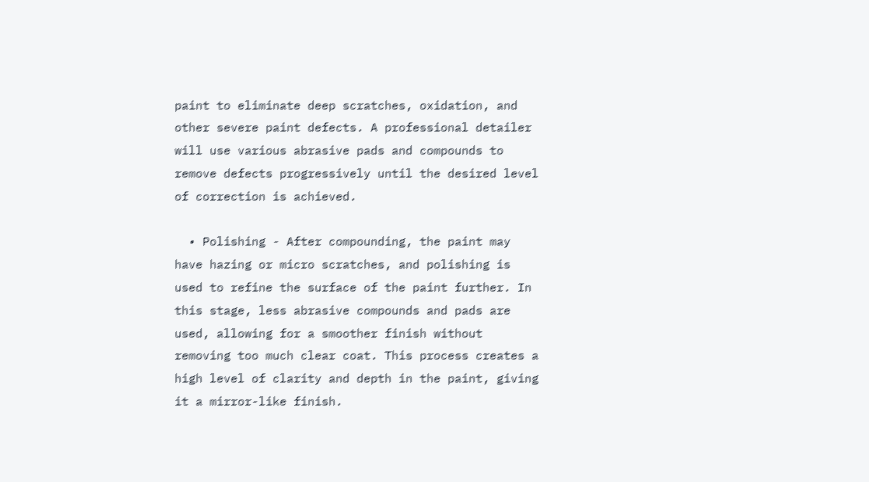paint to eliminate deep scratches, oxidation, and other severe paint defects. A professional detailer will use various abrasive pads and compounds to remove defects progressively until the desired level of correction is achieved.

  • Polishing - After compounding, the paint may have hazing or micro scratches, and polishing is used to refine the surface of the paint further. In this stage, less abrasive compounds and pads are used, allowing for a smoother finish without removing too much clear coat. This process creates a high level of clarity and depth in the paint, giving it a mirror-like finish.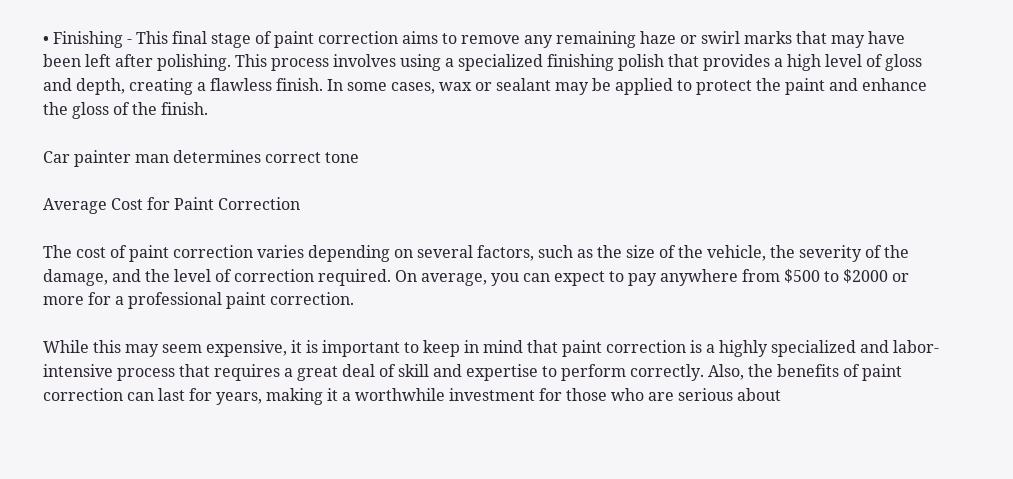• Finishing - This final stage of paint correction aims to remove any remaining haze or swirl marks that may have been left after polishing. This process involves using a specialized finishing polish that provides a high level of gloss and depth, creating a flawless finish. In some cases, wax or sealant may be applied to protect the paint and enhance the gloss of the finish.

Car painter man determines correct tone

Average Cost for Paint Correction

The cost of paint correction varies depending on several factors, such as the size of the vehicle, the severity of the damage, and the level of correction required. On average, you can expect to pay anywhere from $500 to $2000 or more for a professional paint correction.

While this may seem expensive, it is important to keep in mind that paint correction is a highly specialized and labor-intensive process that requires a great deal of skill and expertise to perform correctly. Also, the benefits of paint correction can last for years, making it a worthwhile investment for those who are serious about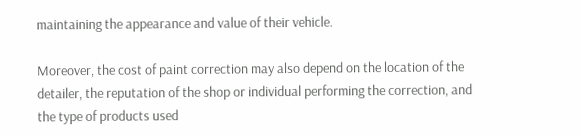maintaining the appearance and value of their vehicle.

Moreover, the cost of paint correction may also depend on the location of the detailer, the reputation of the shop or individual performing the correction, and the type of products used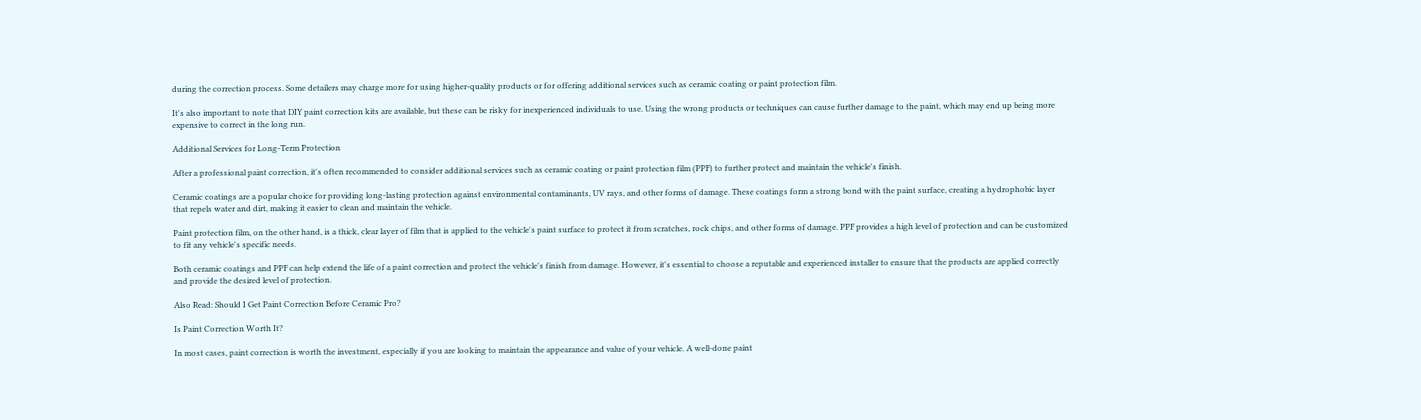during the correction process. Some detailers may charge more for using higher-quality products or for offering additional services such as ceramic coating or paint protection film.

It's also important to note that DIY paint correction kits are available, but these can be risky for inexperienced individuals to use. Using the wrong products or techniques can cause further damage to the paint, which may end up being more expensive to correct in the long run.

Additional Services for Long-Term Protection

After a professional paint correction, it's often recommended to consider additional services such as ceramic coating or paint protection film (PPF) to further protect and maintain the vehicle's finish.

Ceramic coatings are a popular choice for providing long-lasting protection against environmental contaminants, UV rays, and other forms of damage. These coatings form a strong bond with the paint surface, creating a hydrophobic layer that repels water and dirt, making it easier to clean and maintain the vehicle.

Paint protection film, on the other hand, is a thick, clear layer of film that is applied to the vehicle's paint surface to protect it from scratches, rock chips, and other forms of damage. PPF provides a high level of protection and can be customized to fit any vehicle's specific needs.

Both ceramic coatings and PPF can help extend the life of a paint correction and protect the vehicle's finish from damage. However, it's essential to choose a reputable and experienced installer to ensure that the products are applied correctly and provide the desired level of protection.

Also Read: Should I Get Paint Correction Before Ceramic Pro?

Is Paint Correction Worth It?

In most cases, paint correction is worth the investment, especially if you are looking to maintain the appearance and value of your vehicle. A well-done paint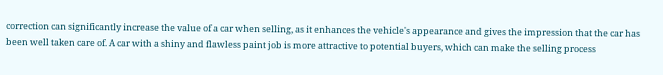correction can significantly increase the value of a car when selling, as it enhances the vehicle's appearance and gives the impression that the car has been well taken care of. A car with a shiny and flawless paint job is more attractive to potential buyers, which can make the selling process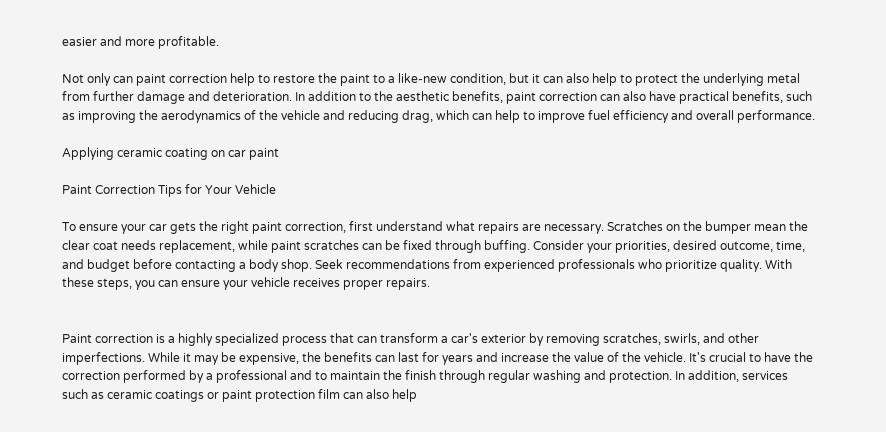easier and more profitable.

Not only can paint correction help to restore the paint to a like-new condition, but it can also help to protect the underlying metal from further damage and deterioration. In addition to the aesthetic benefits, paint correction can also have practical benefits, such as improving the aerodynamics of the vehicle and reducing drag, which can help to improve fuel efficiency and overall performance.

Applying ceramic coating on car paint

Paint Correction Tips for Your Vehicle

To ensure your car gets the right paint correction, first understand what repairs are necessary. Scratches on the bumper mean the clear coat needs replacement, while paint scratches can be fixed through buffing. Consider your priorities, desired outcome, time, and budget before contacting a body shop. Seek recommendations from experienced professionals who prioritize quality. With these steps, you can ensure your vehicle receives proper repairs.


Paint correction is a highly specialized process that can transform a car's exterior by removing scratches, swirls, and other imperfections. While it may be expensive, the benefits can last for years and increase the value of the vehicle. It's crucial to have the correction performed by a professional and to maintain the finish through regular washing and protection. In addition, services such as ceramic coatings or paint protection film can also help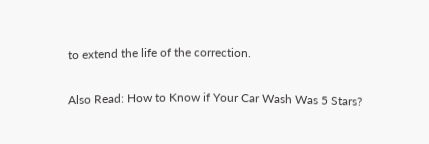to extend the life of the correction.

Also Read: How to Know if Your Car Wash Was 5 Stars?